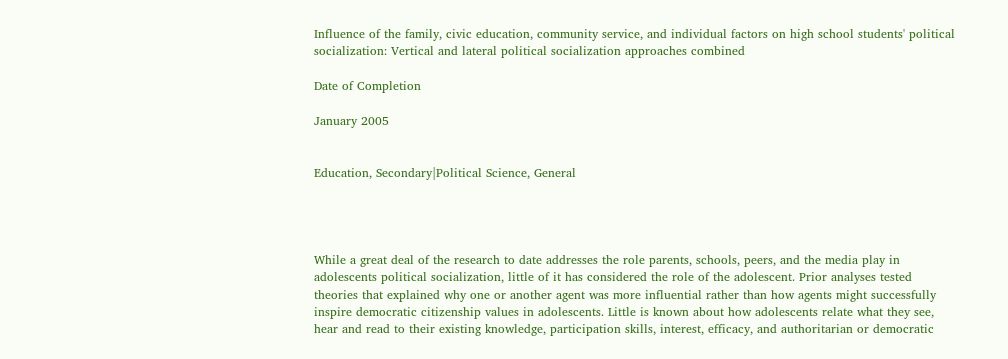Influence of the family, civic education, community service, and individual factors on high school students' political socialization: Vertical and lateral political socialization approaches combined

Date of Completion

January 2005


Education, Secondary|Political Science, General




While a great deal of the research to date addresses the role parents, schools, peers, and the media play in adolescents political socialization, little of it has considered the role of the adolescent. Prior analyses tested theories that explained why one or another agent was more influential rather than how agents might successfully inspire democratic citizenship values in adolescents. Little is known about how adolescents relate what they see, hear and read to their existing knowledge, participation skills, interest, efficacy, and authoritarian or democratic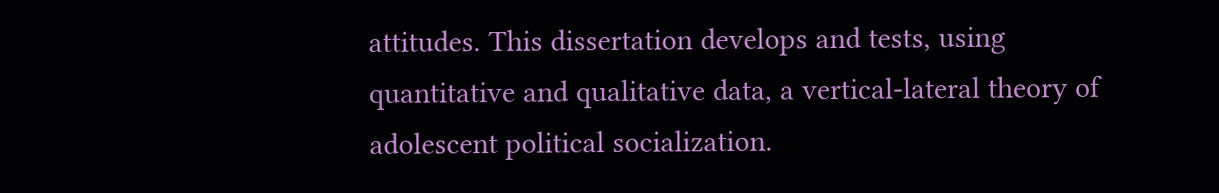attitudes. This dissertation develops and tests, using quantitative and qualitative data, a vertical-lateral theory of adolescent political socialization.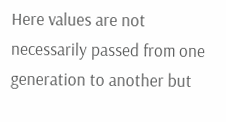Here values are not necessarily passed from one generation to another but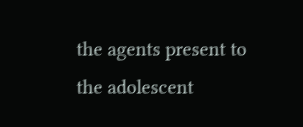the agents present to the adolescent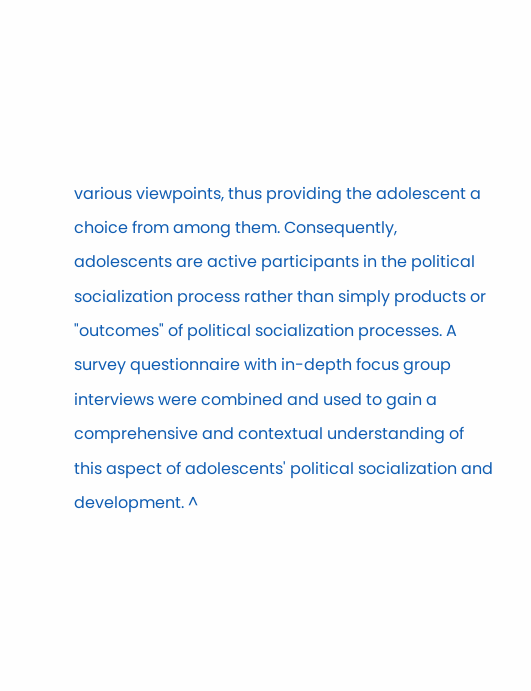various viewpoints, thus providing the adolescent a choice from among them. Consequently, adolescents are active participants in the political socialization process rather than simply products or "outcomes" of political socialization processes. A survey questionnaire with in-depth focus group interviews were combined and used to gain a comprehensive and contextual understanding of this aspect of adolescents' political socialization and development. ^